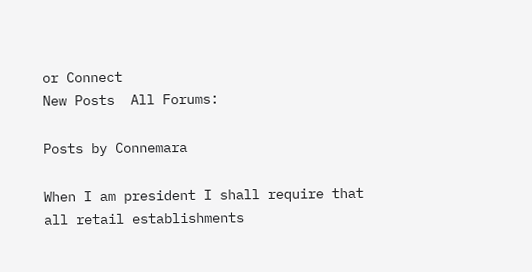or Connect
New Posts  All Forums:

Posts by Connemara

When I am president I shall require that all retail establishments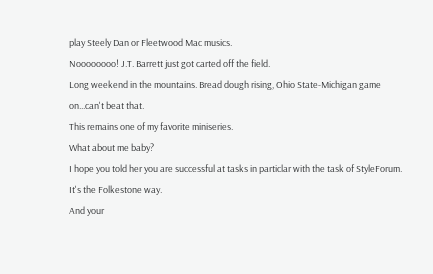play Steely Dan or Fleetwood Mac musics.
Noooooooo! J.T. Barrett just got carted off the field.
Long weekend in the mountains. Bread dough rising, Ohio State-Michigan game on...can't beat that.
This remains one of my favorite miniseries.
What about me baby?
I hope you told her you are successful at tasks in particlar with the task of StyleForum.
It's the Folkestone way.
And your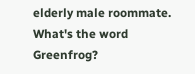elderly male roommate.
What's the word Greenfrog?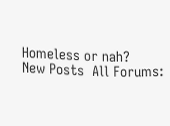Homeless or nah?
New Posts  All Forums: